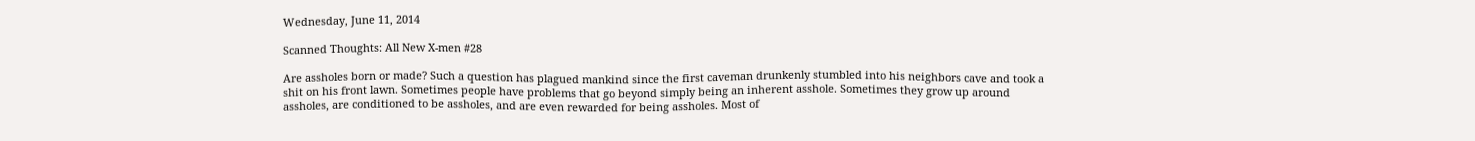Wednesday, June 11, 2014

Scanned Thoughts: All New X-men #28

Are assholes born or made? Such a question has plagued mankind since the first caveman drunkenly stumbled into his neighbors cave and took a shit on his front lawn. Sometimes people have problems that go beyond simply being an inherent asshole. Sometimes they grow up around assholes, are conditioned to be assholes, and are even rewarded for being assholes. Most of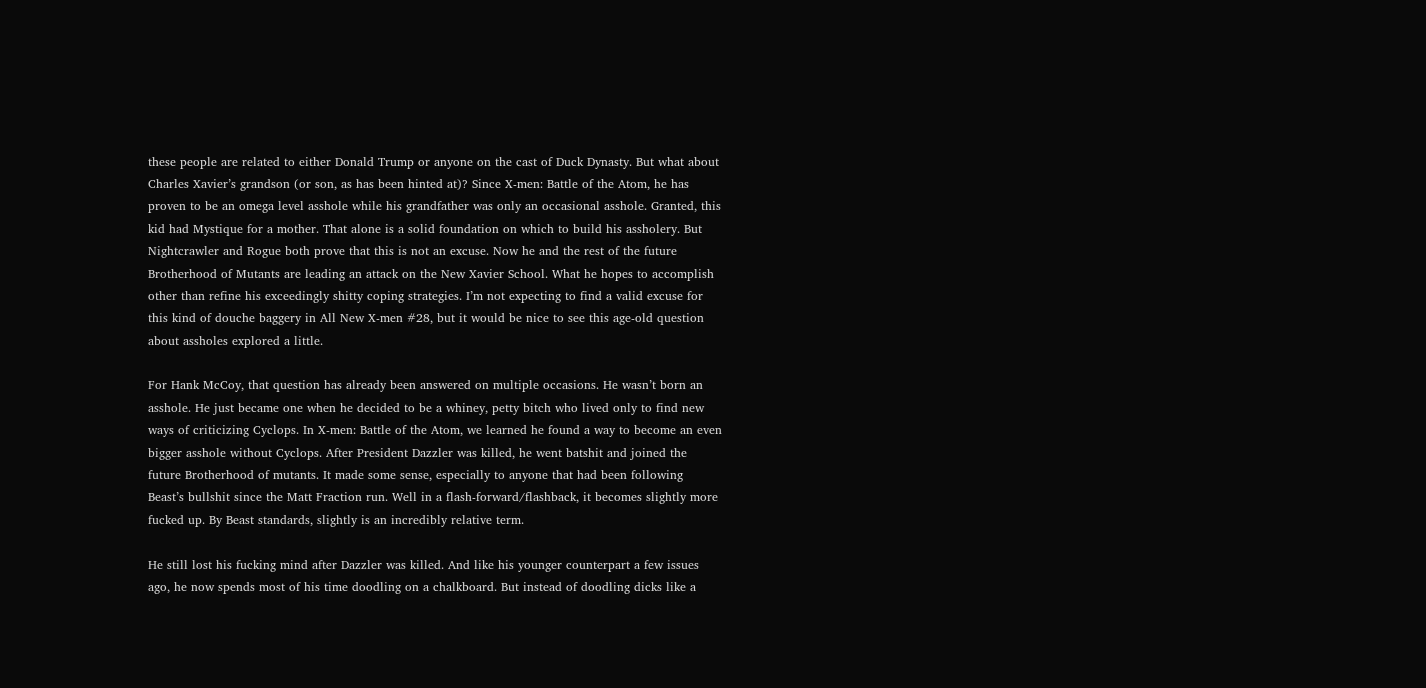these people are related to either Donald Trump or anyone on the cast of Duck Dynasty. But what about Charles Xavier’s grandson (or son, as has been hinted at)? Since X-men: Battle of the Atom, he has proven to be an omega level asshole while his grandfather was only an occasional asshole. Granted, this kid had Mystique for a mother. That alone is a solid foundation on which to build his assholery. But Nightcrawler and Rogue both prove that this is not an excuse. Now he and the rest of the future Brotherhood of Mutants are leading an attack on the New Xavier School. What he hopes to accomplish other than refine his exceedingly shitty coping strategies. I’m not expecting to find a valid excuse for this kind of douche baggery in All New X-men #28, but it would be nice to see this age-old question about assholes explored a little.

For Hank McCoy, that question has already been answered on multiple occasions. He wasn’t born an asshole. He just became one when he decided to be a whiney, petty bitch who lived only to find new ways of criticizing Cyclops. In X-men: Battle of the Atom, we learned he found a way to become an even bigger asshole without Cyclops. After President Dazzler was killed, he went batshit and joined the future Brotherhood of mutants. It made some sense, especially to anyone that had been following Beast’s bullshit since the Matt Fraction run. Well in a flash-forward/flashback, it becomes slightly more fucked up. By Beast standards, slightly is an incredibly relative term.

He still lost his fucking mind after Dazzler was killed. And like his younger counterpart a few issues ago, he now spends most of his time doodling on a chalkboard. But instead of doodling dicks like a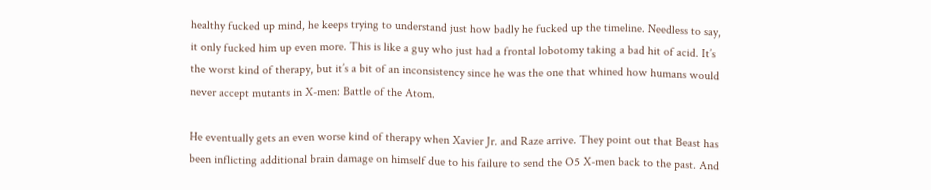healthy fucked up mind, he keeps trying to understand just how badly he fucked up the timeline. Needless to say, it only fucked him up even more. This is like a guy who just had a frontal lobotomy taking a bad hit of acid. It’s the worst kind of therapy, but it’s a bit of an inconsistency since he was the one that whined how humans would never accept mutants in X-men: Battle of the Atom.

He eventually gets an even worse kind of therapy when Xavier Jr. and Raze arrive. They point out that Beast has been inflicting additional brain damage on himself due to his failure to send the O5 X-men back to the past. And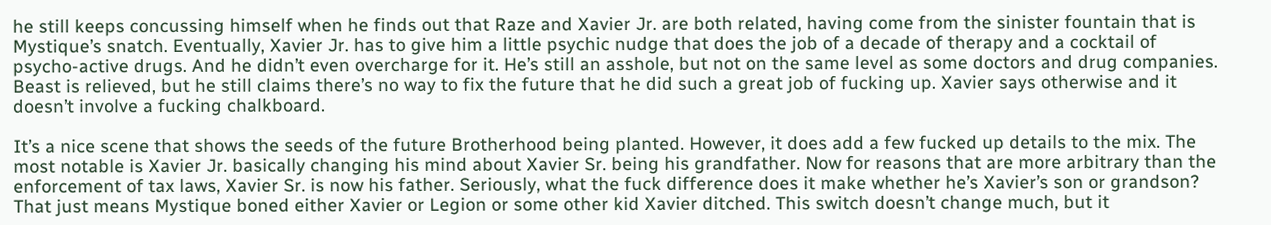he still keeps concussing himself when he finds out that Raze and Xavier Jr. are both related, having come from the sinister fountain that is Mystique’s snatch. Eventually, Xavier Jr. has to give him a little psychic nudge that does the job of a decade of therapy and a cocktail of psycho-active drugs. And he didn’t even overcharge for it. He’s still an asshole, but not on the same level as some doctors and drug companies. Beast is relieved, but he still claims there’s no way to fix the future that he did such a great job of fucking up. Xavier says otherwise and it doesn’t involve a fucking chalkboard.

It’s a nice scene that shows the seeds of the future Brotherhood being planted. However, it does add a few fucked up details to the mix. The most notable is Xavier Jr. basically changing his mind about Xavier Sr. being his grandfather. Now for reasons that are more arbitrary than the enforcement of tax laws, Xavier Sr. is now his father. Seriously, what the fuck difference does it make whether he’s Xavier’s son or grandson? That just means Mystique boned either Xavier or Legion or some other kid Xavier ditched. This switch doesn’t change much, but it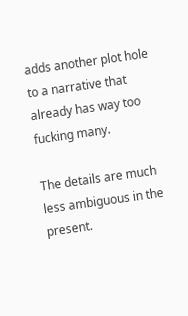adds another plot hole to a narrative that already has way too fucking many.

The details are much less ambiguous in the present.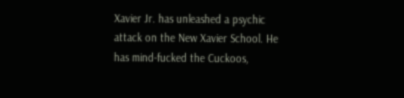Xavier Jr. has unleashed a psychic attack on the New Xavier School. He has mind-fucked the Cuckoos,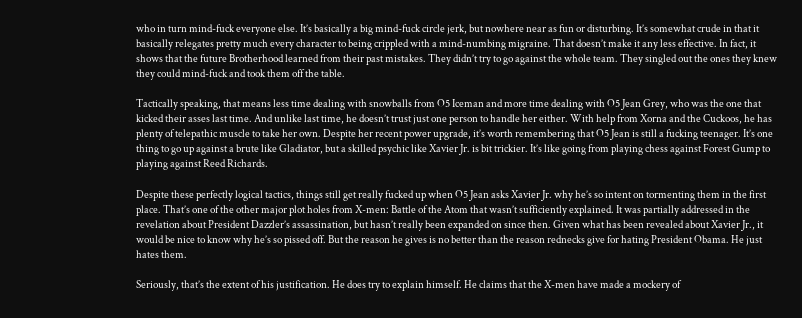who in turn mind-fuck everyone else. It’s basically a big mind-fuck circle jerk, but nowhere near as fun or disturbing. It’s somewhat crude in that it basically relegates pretty much every character to being crippled with a mind-numbing migraine. That doesn’t make it any less effective. In fact, it shows that the future Brotherhood learned from their past mistakes. They didn’t try to go against the whole team. They singled out the ones they knew they could mind-fuck and took them off the table.

Tactically speaking, that means less time dealing with snowballs from O5 Iceman and more time dealing with O5 Jean Grey, who was the one that kicked their asses last time. And unlike last time, he doesn’t trust just one person to handle her either. With help from Xorna and the Cuckoos, he has plenty of telepathic muscle to take her own. Despite her recent power upgrade, it’s worth remembering that O5 Jean is still a fucking teenager. It’s one thing to go up against a brute like Gladiator, but a skilled psychic like Xavier Jr. is bit trickier. It’s like going from playing chess against Forest Gump to playing against Reed Richards.

Despite these perfectly logical tactics, things still get really fucked up when O5 Jean asks Xavier Jr. why he’s so intent on tormenting them in the first place. That’s one of the other major plot holes from X-men: Battle of the Atom that wasn’t sufficiently explained. It was partially addressed in the revelation about President Dazzler’s assassination, but hasn’t really been expanded on since then. Given what has been revealed about Xavier Jr., it would be nice to know why he’s so pissed off. But the reason he gives is no better than the reason rednecks give for hating President Obama. He just hates them.

Seriously, that’s the extent of his justification. He does try to explain himself. He claims that the X-men have made a mockery of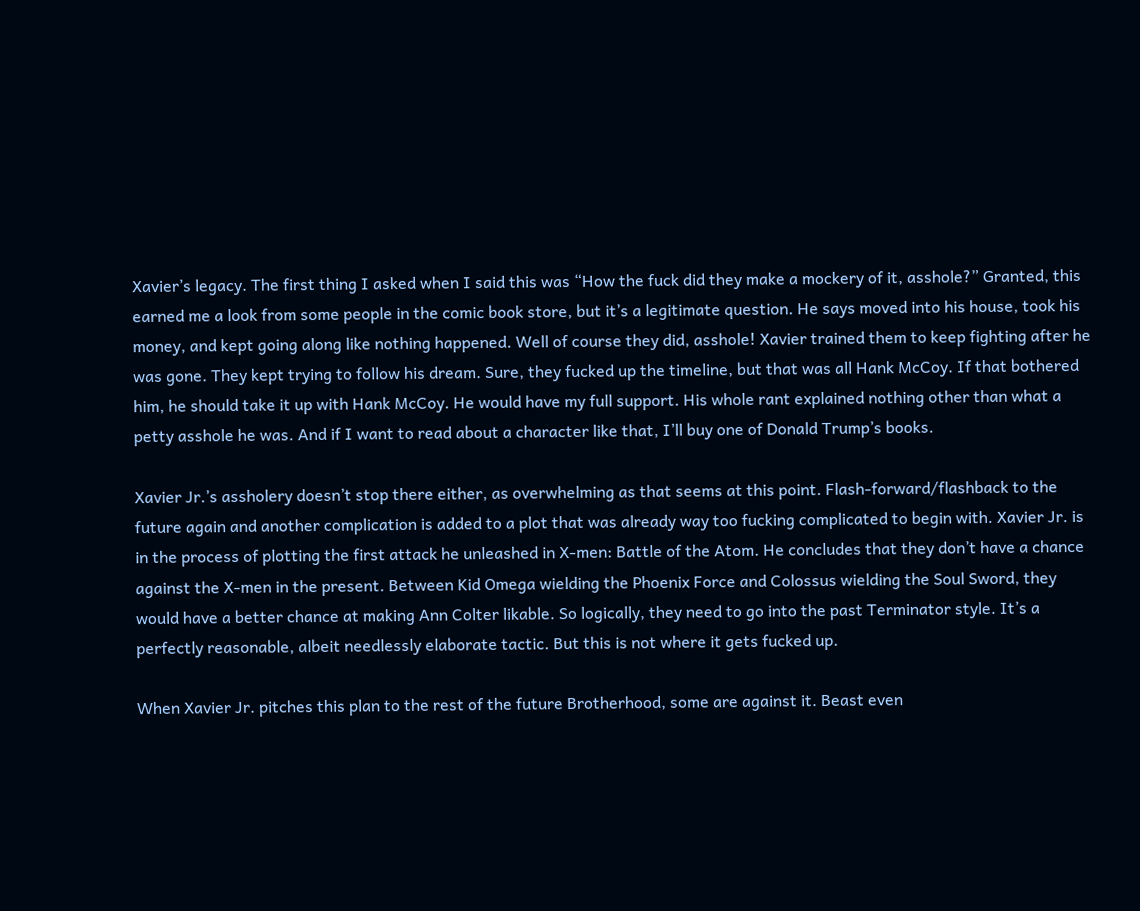Xavier’s legacy. The first thing I asked when I said this was “How the fuck did they make a mockery of it, asshole?” Granted, this earned me a look from some people in the comic book store, but it’s a legitimate question. He says moved into his house, took his money, and kept going along like nothing happened. Well of course they did, asshole! Xavier trained them to keep fighting after he was gone. They kept trying to follow his dream. Sure, they fucked up the timeline, but that was all Hank McCoy. If that bothered him, he should take it up with Hank McCoy. He would have my full support. His whole rant explained nothing other than what a petty asshole he was. And if I want to read about a character like that, I’ll buy one of Donald Trump’s books.

Xavier Jr.’s assholery doesn’t stop there either, as overwhelming as that seems at this point. Flash-forward/flashback to the future again and another complication is added to a plot that was already way too fucking complicated to begin with. Xavier Jr. is in the process of plotting the first attack he unleashed in X-men: Battle of the Atom. He concludes that they don’t have a chance against the X-men in the present. Between Kid Omega wielding the Phoenix Force and Colossus wielding the Soul Sword, they would have a better chance at making Ann Colter likable. So logically, they need to go into the past Terminator style. It’s a perfectly reasonable, albeit needlessly elaborate tactic. But this is not where it gets fucked up.

When Xavier Jr. pitches this plan to the rest of the future Brotherhood, some are against it. Beast even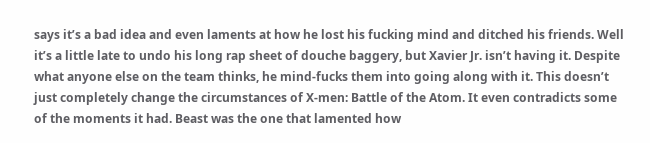says it’s a bad idea and even laments at how he lost his fucking mind and ditched his friends. Well it’s a little late to undo his long rap sheet of douche baggery, but Xavier Jr. isn’t having it. Despite what anyone else on the team thinks, he mind-fucks them into going along with it. This doesn’t just completely change the circumstances of X-men: Battle of the Atom. It even contradicts some of the moments it had. Beast was the one that lamented how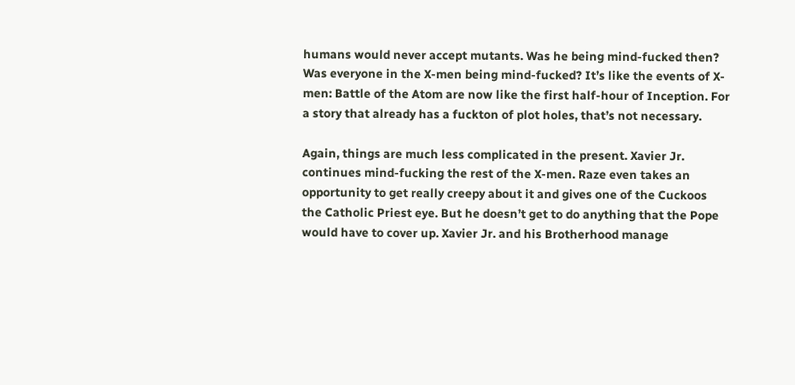humans would never accept mutants. Was he being mind-fucked then? Was everyone in the X-men being mind-fucked? It’s like the events of X-men: Battle of the Atom are now like the first half-hour of Inception. For a story that already has a fuckton of plot holes, that’s not necessary.

Again, things are much less complicated in the present. Xavier Jr. continues mind-fucking the rest of the X-men. Raze even takes an opportunity to get really creepy about it and gives one of the Cuckoos the Catholic Priest eye. But he doesn’t get to do anything that the Pope would have to cover up. Xavier Jr. and his Brotherhood manage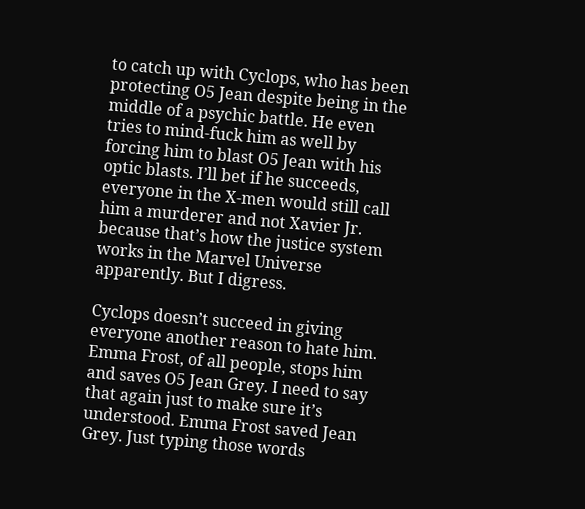to catch up with Cyclops, who has been protecting O5 Jean despite being in the middle of a psychic battle. He even tries to mind-fuck him as well by forcing him to blast O5 Jean with his optic blasts. I’ll bet if he succeeds, everyone in the X-men would still call him a murderer and not Xavier Jr. because that’s how the justice system works in the Marvel Universe apparently. But I digress.

Cyclops doesn’t succeed in giving everyone another reason to hate him. Emma Frost, of all people, stops him and saves O5 Jean Grey. I need to say that again just to make sure it’s understood. Emma Frost saved Jean Grey. Just typing those words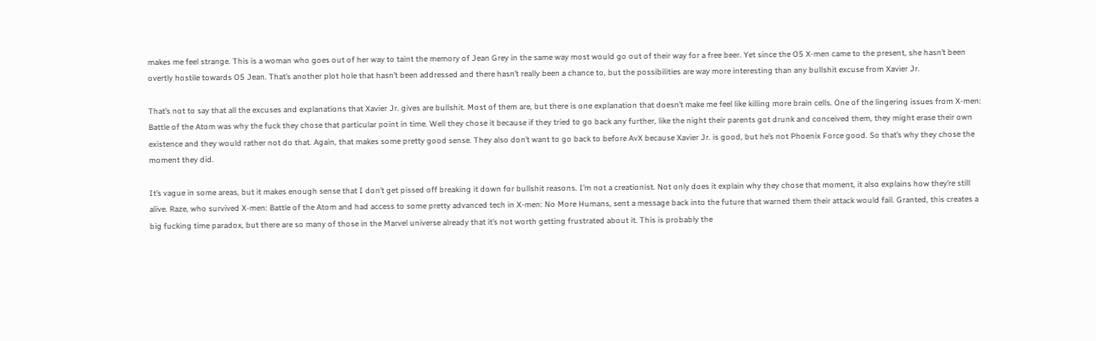makes me feel strange. This is a woman who goes out of her way to taint the memory of Jean Grey in the same way most would go out of their way for a free beer. Yet since the O5 X-men came to the present, she hasn’t been overtly hostile towards O5 Jean. That’s another plot hole that hasn’t been addressed and there hasn’t really been a chance to, but the possibilities are way more interesting than any bullshit excuse from Xavier Jr.

That’s not to say that all the excuses and explanations that Xavier Jr. gives are bullshit. Most of them are, but there is one explanation that doesn’t make me feel like killing more brain cells. One of the lingering issues from X-men: Battle of the Atom was why the fuck they chose that particular point in time. Well they chose it because if they tried to go back any further, like the night their parents got drunk and conceived them, they might erase their own existence and they would rather not do that. Again, that makes some pretty good sense. They also don’t want to go back to before AvX because Xavier Jr. is good, but he’s not Phoenix Force good. So that’s why they chose the moment they did.

It’s vague in some areas, but it makes enough sense that I don’t get pissed off breaking it down for bullshit reasons. I’m not a creationist. Not only does it explain why they chose that moment, it also explains how they’re still alive. Raze, who survived X-men: Battle of the Atom and had access to some pretty advanced tech in X-men: No More Humans, sent a message back into the future that warned them their attack would fail. Granted, this creates a big fucking time paradox, but there are so many of those in the Marvel universe already that it’s not worth getting frustrated about it. This is probably the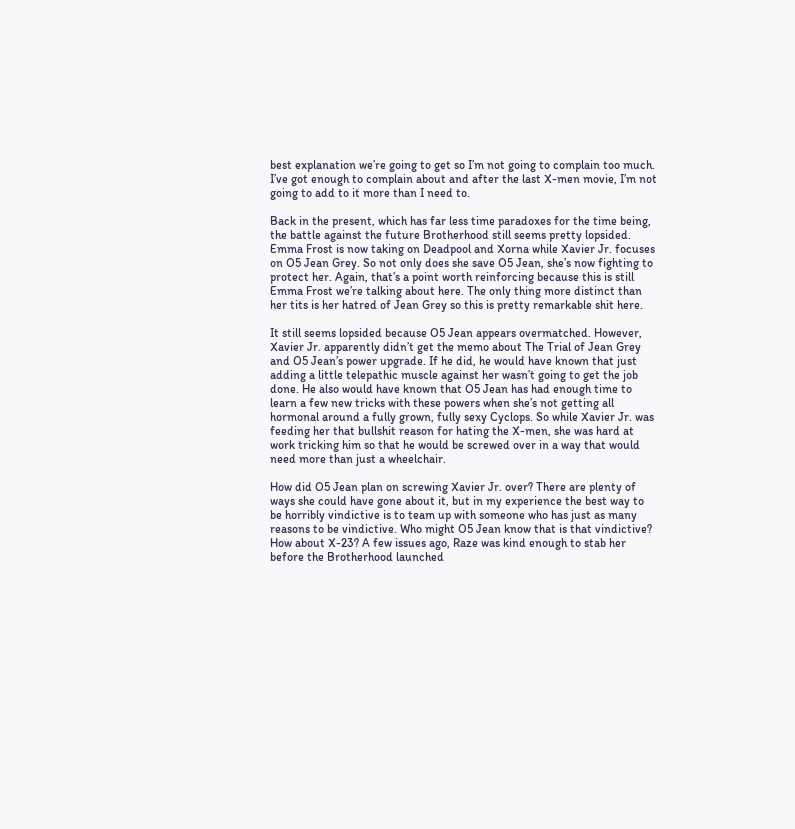best explanation we’re going to get so I’m not going to complain too much. I’ve got enough to complain about and after the last X-men movie, I’m not going to add to it more than I need to.

Back in the present, which has far less time paradoxes for the time being, the battle against the future Brotherhood still seems pretty lopsided. Emma Frost is now taking on Deadpool and Xorna while Xavier Jr. focuses on O5 Jean Grey. So not only does she save O5 Jean, she’s now fighting to protect her. Again, that’s a point worth reinforcing because this is still Emma Frost we’re talking about here. The only thing more distinct than her tits is her hatred of Jean Grey so this is pretty remarkable shit here.

It still seems lopsided because O5 Jean appears overmatched. However, Xavier Jr. apparently didn’t get the memo about The Trial of Jean Grey and O5 Jean’s power upgrade. If he did, he would have known that just adding a little telepathic muscle against her wasn’t going to get the job done. He also would have known that O5 Jean has had enough time to learn a few new tricks with these powers when she’s not getting all hormonal around a fully grown, fully sexy Cyclops. So while Xavier Jr. was feeding her that bullshit reason for hating the X-men, she was hard at work tricking him so that he would be screwed over in a way that would need more than just a wheelchair.

How did O5 Jean plan on screwing Xavier Jr. over? There are plenty of ways she could have gone about it, but in my experience the best way to be horribly vindictive is to team up with someone who has just as many reasons to be vindictive. Who might O5 Jean know that is that vindictive? How about X-23? A few issues ago, Raze was kind enough to stab her before the Brotherhood launched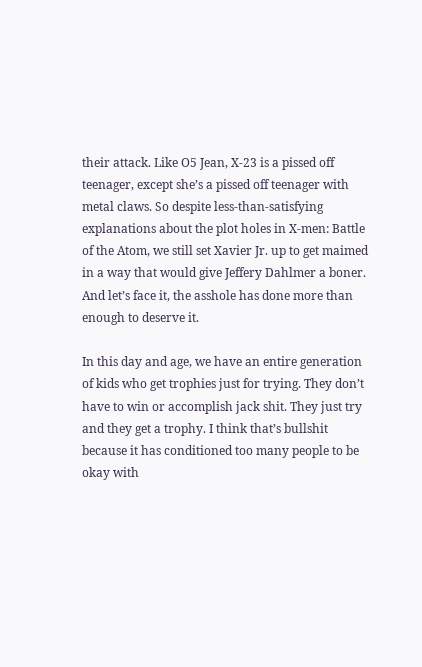their attack. Like O5 Jean, X-23 is a pissed off teenager, except she’s a pissed off teenager with metal claws. So despite less-than-satisfying explanations about the plot holes in X-men: Battle of the Atom, we still set Xavier Jr. up to get maimed in a way that would give Jeffery Dahlmer a boner. And let’s face it, the asshole has done more than enough to deserve it.

In this day and age, we have an entire generation of kids who get trophies just for trying. They don’t have to win or accomplish jack shit. They just try and they get a trophy. I think that’s bullshit because it has conditioned too many people to be okay with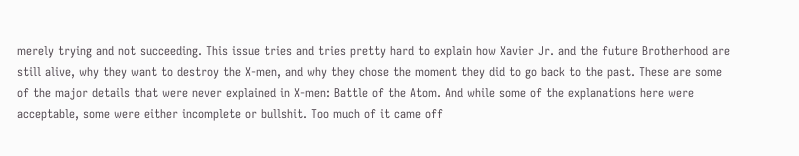merely trying and not succeeding. This issue tries and tries pretty hard to explain how Xavier Jr. and the future Brotherhood are still alive, why they want to destroy the X-men, and why they chose the moment they did to go back to the past. These are some of the major details that were never explained in X-men: Battle of the Atom. And while some of the explanations here were acceptable, some were either incomplete or bullshit. Too much of it came off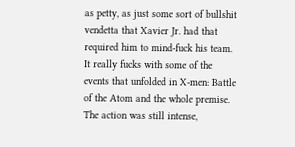as petty, as just some sort of bullshit vendetta that Xavier Jr. had that required him to mind-fuck his team. It really fucks with some of the events that unfolded in X-men: Battle of the Atom and the whole premise. The action was still intense,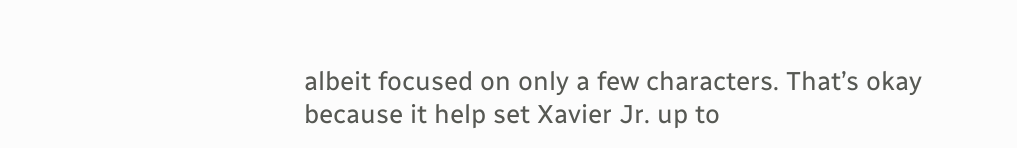albeit focused on only a few characters. That’s okay because it help set Xavier Jr. up to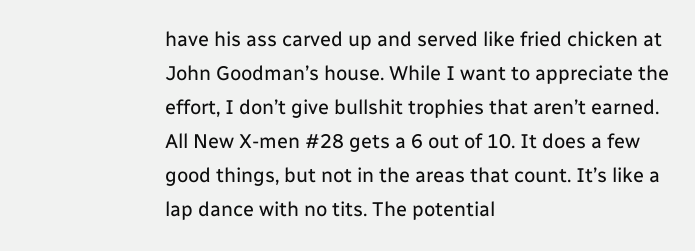have his ass carved up and served like fried chicken at John Goodman’s house. While I want to appreciate the effort, I don’t give bullshit trophies that aren’t earned. All New X-men #28 gets a 6 out of 10. It does a few good things, but not in the areas that count. It’s like a lap dance with no tits. The potential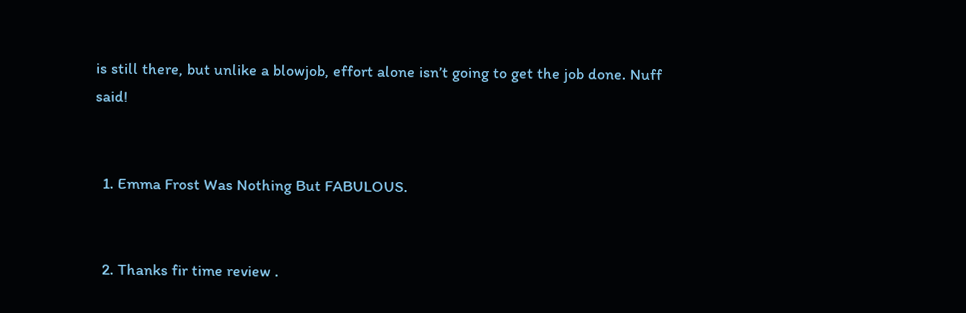is still there, but unlike a blowjob, effort alone isn’t going to get the job done. Nuff said!


  1. Emma Frost Was Nothing But FABULOUS.


  2. Thanks fir time review .